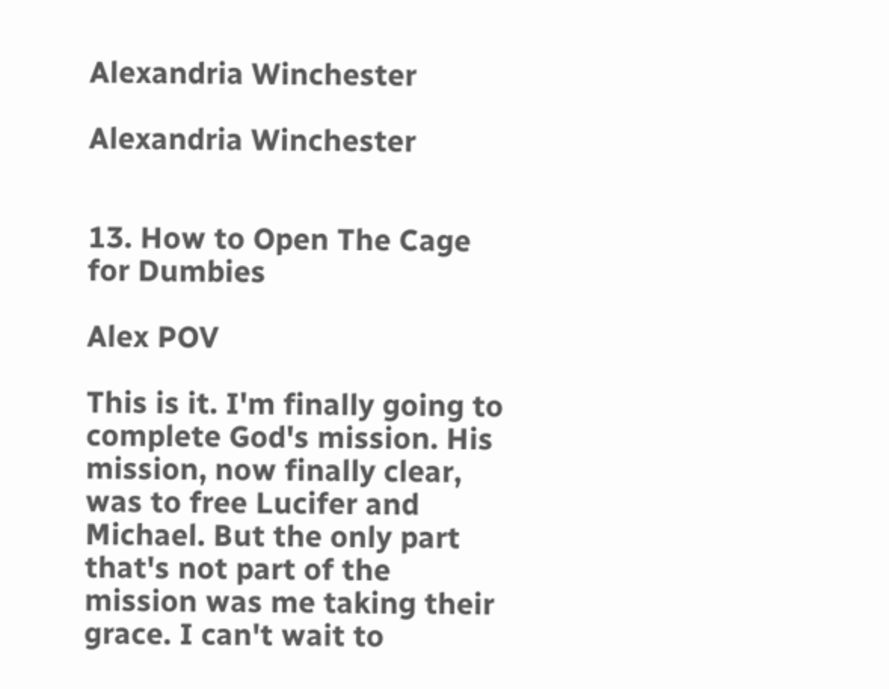Alexandria Winchester

Alexandria Winchester


13. How to Open The Cage for Dumbies

Alex POV

This is it. I'm finally going to complete God's mission. His mission, now finally clear, was to free Lucifer and Michael. But the only part that's not part of the mission was me taking their grace. I can't wait to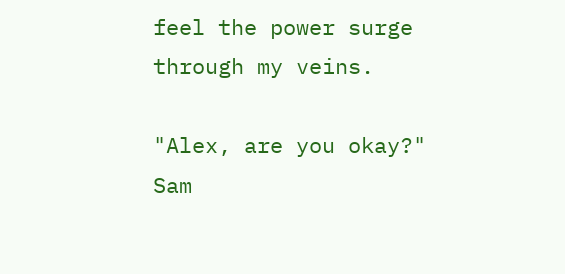feel the power surge through my veins.

"Alex, are you okay?" Sam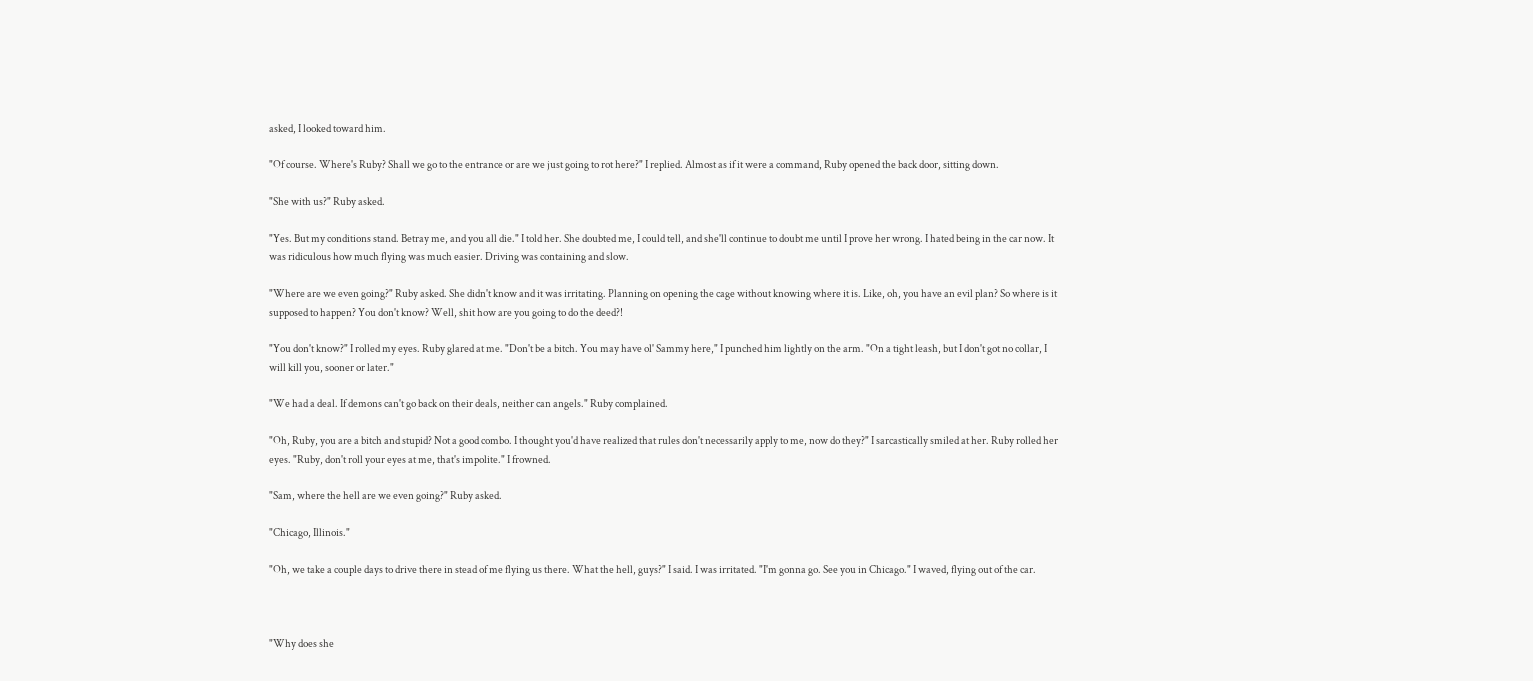asked, I looked toward him.

"Of course. Where's Ruby? Shall we go to the entrance or are we just going to rot here?" I replied. Almost as if it were a command, Ruby opened the back door, sitting down.

"She with us?" Ruby asked.

"Yes. But my conditions stand. Betray me, and you all die." I told her. She doubted me, I could tell, and she'll continue to doubt me until I prove her wrong. I hated being in the car now. It was ridiculous how much flying was much easier. Driving was containing and slow.

"Where are we even going?" Ruby asked. She didn't know and it was irritating. Planning on opening the cage without knowing where it is. Like, oh, you have an evil plan? So where is it supposed to happen? You don't know? Well, shit how are you going to do the deed?!

"You don't know?" I rolled my eyes. Ruby glared at me. "Don't be a bitch. You may have ol' Sammy here," I punched him lightly on the arm. "On a tight leash, but I don't got no collar, I will kill you, sooner or later."

"We had a deal. If demons can't go back on their deals, neither can angels." Ruby complained.

"Oh, Ruby, you are a bitch and stupid? Not a good combo. I thought you'd have realized that rules don't necessarily apply to me, now do they?" I sarcastically smiled at her. Ruby rolled her eyes. "Ruby, don't roll your eyes at me, that's impolite." I frowned.

"Sam, where the hell are we even going?" Ruby asked.

"Chicago, Illinois."

"Oh, we take a couple days to drive there in stead of me flying us there. What the hell, guys?" I said. I was irritated. "I'm gonna go. See you in Chicago." I waved, flying out of the car.



"Why does she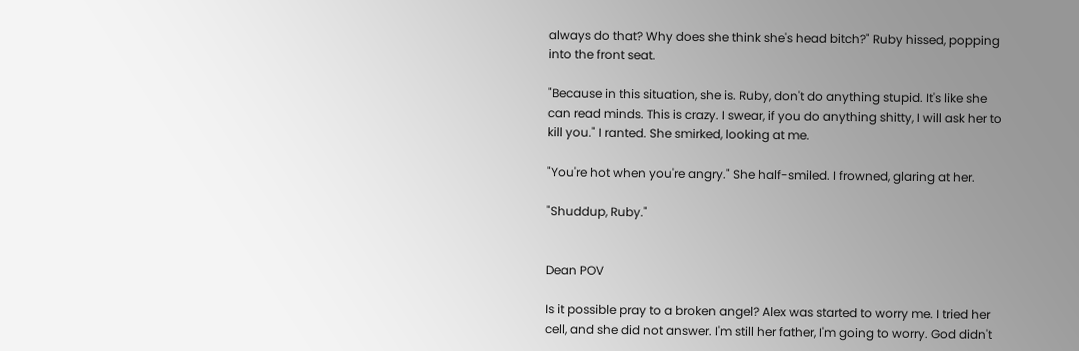always do that? Why does she think she's head bitch?" Ruby hissed, popping into the front seat.

"Because in this situation, she is. Ruby, don't do anything stupid. It's like she can read minds. This is crazy. I swear, if you do anything shitty, I will ask her to kill you." I ranted. She smirked, looking at me.

"You're hot when you're angry." She half-smiled. I frowned, glaring at her.

"Shuddup, Ruby."


Dean POV

Is it possible pray to a broken angel? Alex was started to worry me. I tried her cell, and she did not answer. I'm still her father, I'm going to worry. God didn't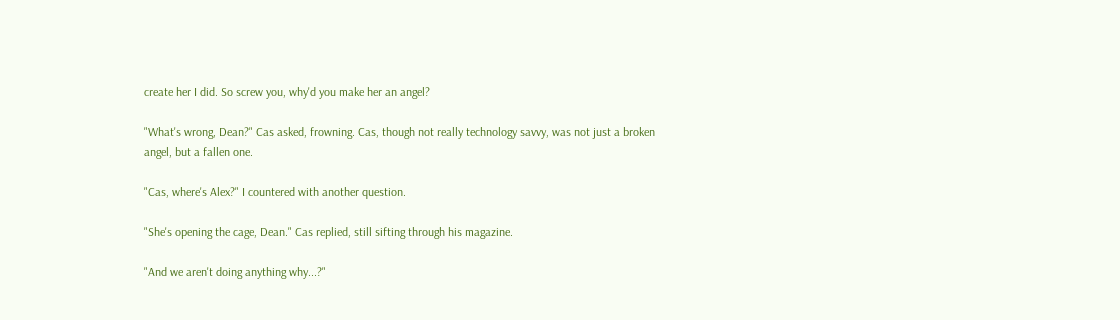create her I did. So screw you, why'd you make her an angel?

"What's wrong, Dean?" Cas asked, frowning. Cas, though not really technology savvy, was not just a broken angel, but a fallen one.

"Cas, where's Alex?" I countered with another question.

"She's opening the cage, Dean." Cas replied, still sifting through his magazine.

"And we aren't doing anything why...?"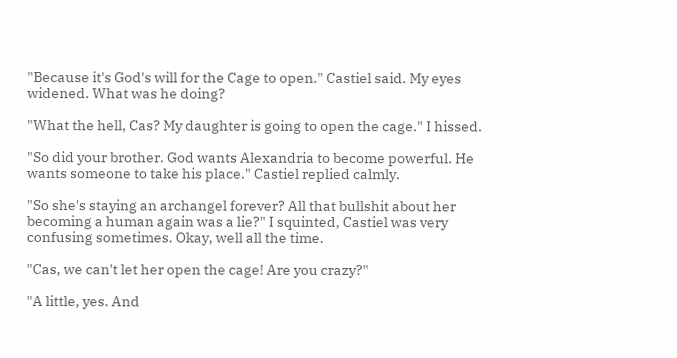"Because it's God's will for the Cage to open." Castiel said. My eyes widened. What was he doing?

"What the hell, Cas? My daughter is going to open the cage." I hissed.

"So did your brother. God wants Alexandria to become powerful. He wants someone to take his place." Castiel replied calmly.

"So she's staying an archangel forever? All that bullshit about her becoming a human again was a lie?" I squinted, Castiel was very confusing sometimes. Okay, well all the time.

"Cas, we can't let her open the cage! Are you crazy?"

"A little, yes. And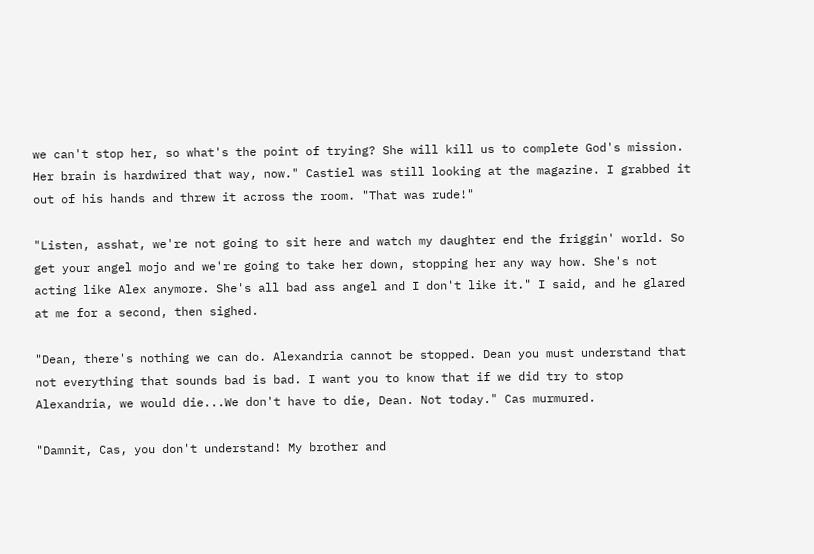we can't stop her, so what's the point of trying? She will kill us to complete God's mission. Her brain is hardwired that way, now." Castiel was still looking at the magazine. I grabbed it out of his hands and threw it across the room. "That was rude!"

"Listen, asshat, we're not going to sit here and watch my daughter end the friggin' world. So get your angel mojo and we're going to take her down, stopping her any way how. She's not acting like Alex anymore. She's all bad ass angel and I don't like it." I said, and he glared at me for a second, then sighed.

"Dean, there's nothing we can do. Alexandria cannot be stopped. Dean you must understand that not everything that sounds bad is bad. I want you to know that if we did try to stop Alexandria, we would die...We don't have to die, Dean. Not today." Cas murmured.

"Damnit, Cas, you don't understand! My brother and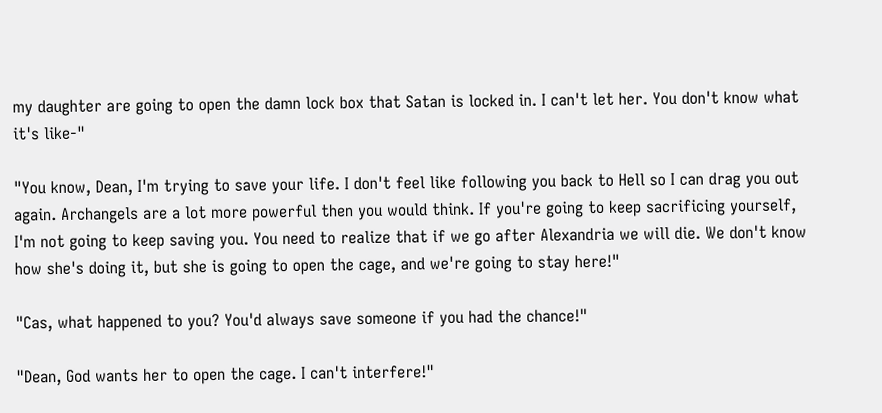my daughter are going to open the damn lock box that Satan is locked in. I can't let her. You don't know what it's like-"

"You know, Dean, I'm trying to save your life. I don't feel like following you back to Hell so I can drag you out again. Archangels are a lot more powerful then you would think. If you're going to keep sacrificing yourself, I'm not going to keep saving you. You need to realize that if we go after Alexandria we will die. We don't know how she's doing it, but she is going to open the cage, and we're going to stay here!"

"Cas, what happened to you? You'd always save someone if you had the chance!"

"Dean, God wants her to open the cage. I can't interfere!"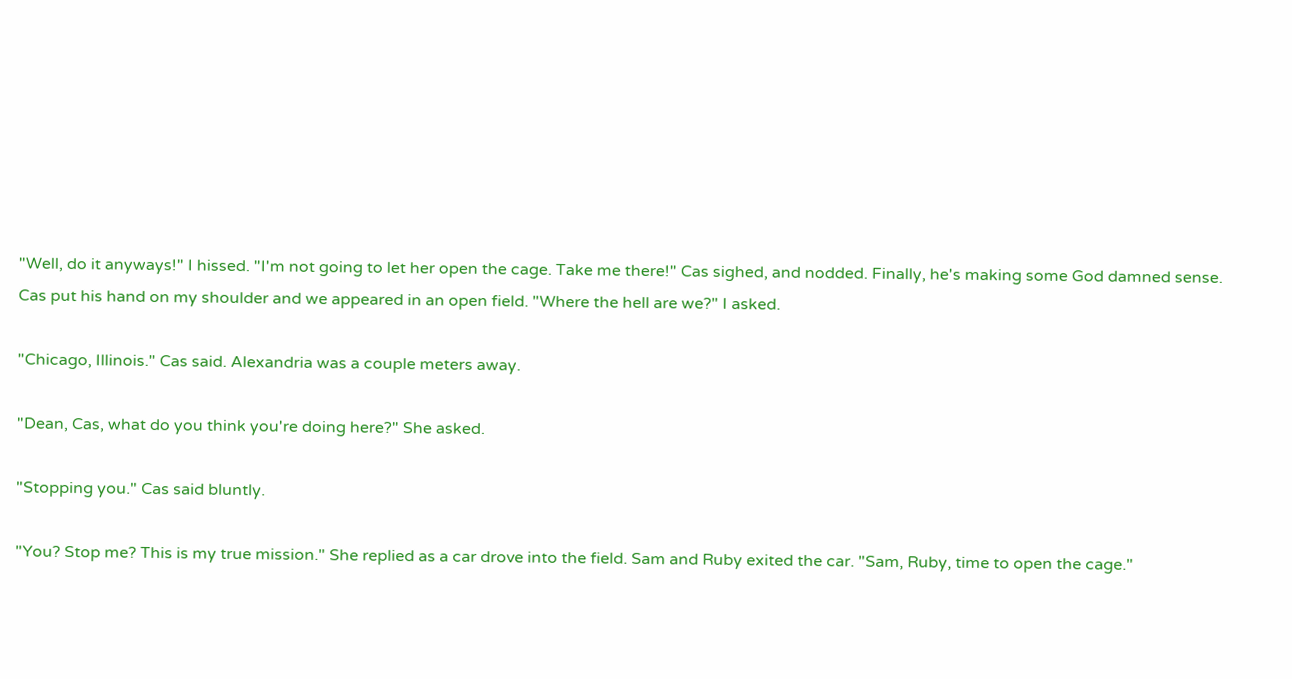"Well, do it anyways!" I hissed. "I'm not going to let her open the cage. Take me there!" Cas sighed, and nodded. Finally, he's making some God damned sense. Cas put his hand on my shoulder and we appeared in an open field. "Where the hell are we?" I asked.

"Chicago, Illinois." Cas said. Alexandria was a couple meters away.

"Dean, Cas, what do you think you're doing here?" She asked.

"Stopping you." Cas said bluntly.

"You? Stop me? This is my true mission." She replied as a car drove into the field. Sam and Ruby exited the car. "Sam, Ruby, time to open the cage."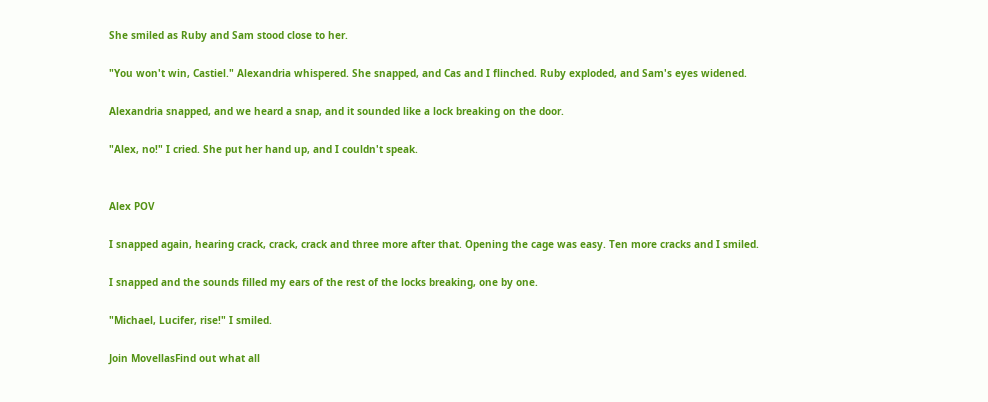She smiled as Ruby and Sam stood close to her.

"You won't win, Castiel." Alexandria whispered. She snapped, and Cas and I flinched. Ruby exploded, and Sam's eyes widened.

Alexandria snapped, and we heard a snap, and it sounded like a lock breaking on the door.

"Alex, no!" I cried. She put her hand up, and I couldn't speak.


Alex POV

I snapped again, hearing crack, crack, crack and three more after that. Opening the cage was easy. Ten more cracks and I smiled.

I snapped and the sounds filled my ears of the rest of the locks breaking, one by one.

"Michael, Lucifer, rise!" I smiled.

Join MovellasFind out what all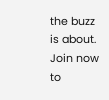the buzz is about. Join now to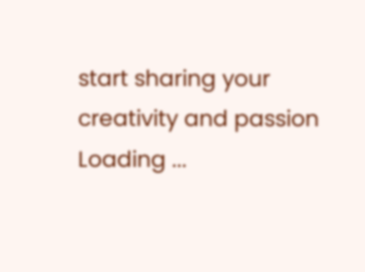start sharing your creativity and passion
Loading ...